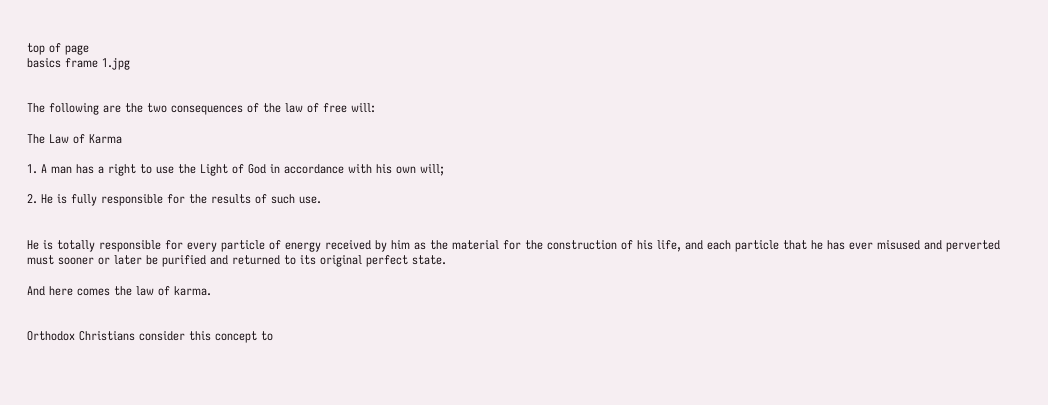top of page
basics frame 1.jpg


The following are the two consequences of the law of free will:

The Law of Karma

1. A man has a right to use the Light of God in accordance with his own will;

2. He is fully responsible for the results of such use.


He is totally responsible for every particle of energy received by him as the material for the construction of his life, and each particle that he has ever misused and perverted must sooner or later be purified and returned to its original perfect state.

And here comes the law of karma.


Orthodox Christians consider this concept to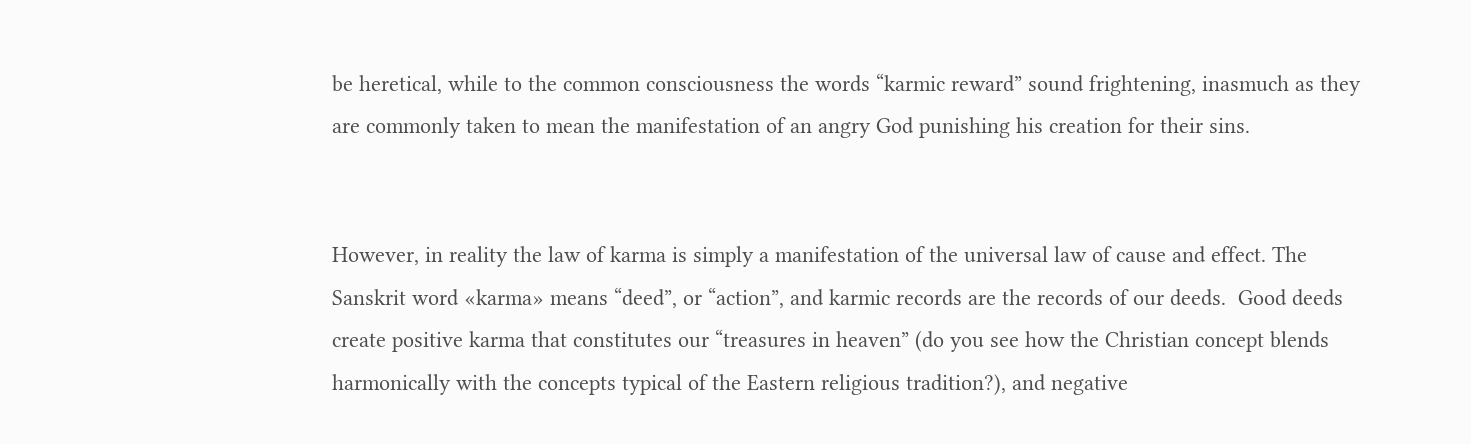be heretical, while to the common consciousness the words “karmic reward” sound frightening, inasmuch as they are commonly taken to mean the manifestation of an angry God punishing his creation for their sins.


However, in reality the law of karma is simply a manifestation of the universal law of cause and effect. The Sanskrit word «karma» means “deed”, or “action”, and karmic records are the records of our deeds.  Good deeds create positive karma that constitutes our “treasures in heaven” (do you see how the Christian concept blends harmonically with the concepts typical of the Eastern religious tradition?), and negative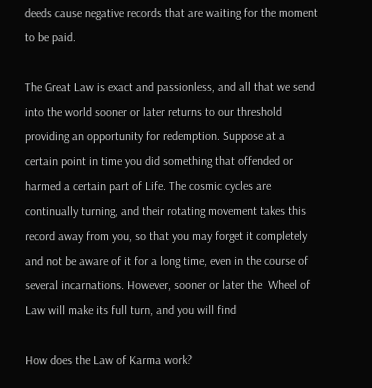deeds cause negative records that are waiting for the moment to be paid.

The Great Law is exact and passionless, and all that we send into the world sooner or later returns to our threshold providing an opportunity for redemption. Suppose at a certain point in time you did something that offended or harmed a certain part of Life. The cosmic cycles are continually turning, and their rotating movement takes this record away from you, so that you may forget it completely and not be aware of it for a long time, even in the course of several incarnations. However, sooner or later the  Wheel of  Law will make its full turn, and you will find

How does the Law of Karma work?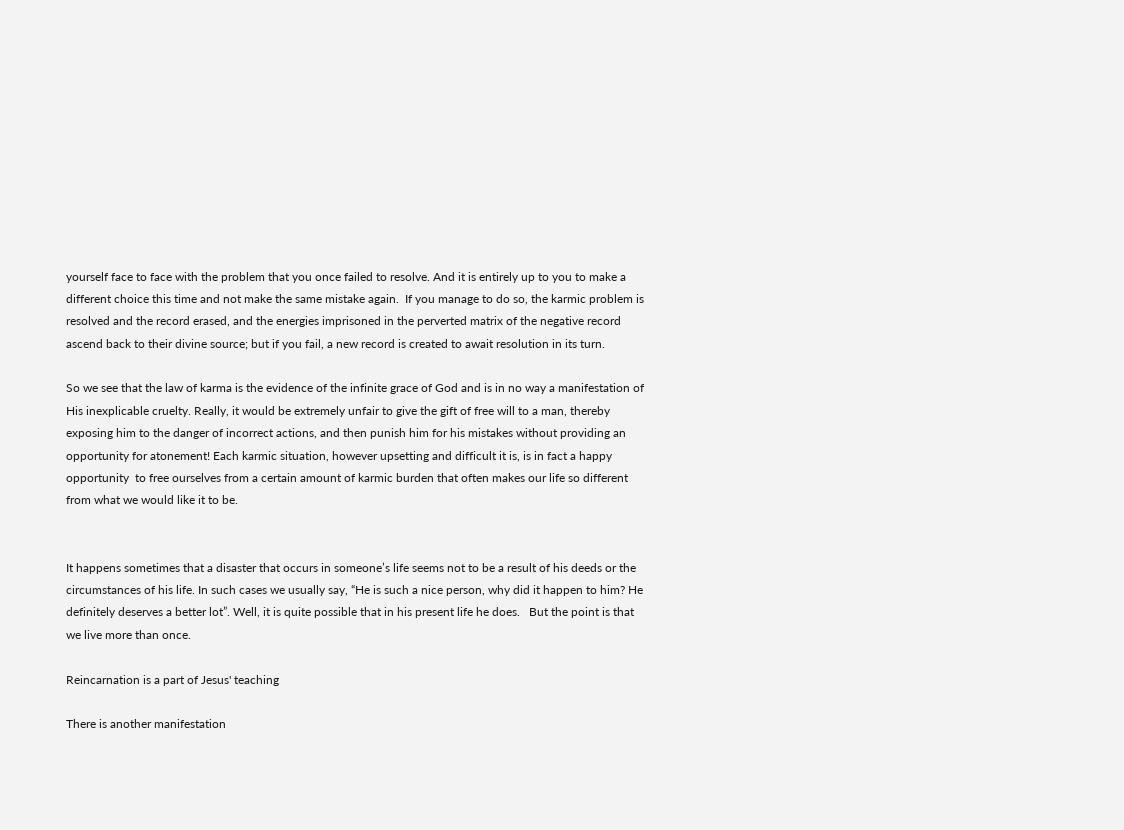yourself face to face with the problem that you once failed to resolve. And it is entirely up to you to make a different choice this time and not make the same mistake again.  If you manage to do so, the karmic problem is resolved and the record erased, and the energies imprisoned in the perverted matrix of the negative record ascend back to their divine source; but if you fail, a new record is created to await resolution in its turn.

So we see that the law of karma is the evidence of the infinite grace of God and is in no way a manifestation of His inexplicable cruelty. Really, it would be extremely unfair to give the gift of free will to a man, thereby exposing him to the danger of incorrect actions, and then punish him for his mistakes without providing an opportunity for atonement! Each karmic situation, however upsetting and difficult it is, is in fact a happy opportunity  to free ourselves from a certain amount of karmic burden that often makes our life so different from what we would like it to be.


It happens sometimes that a disaster that occurs in someone’s life seems not to be a result of his deeds or the circumstances of his life. In such cases we usually say, “He is such a nice person, why did it happen to him? He definitely deserves a better lot”. Well, it is quite possible that in his present life he does.   But the point is that we live more than once.

Reincarnation is a part of Jesus' teaching

There is another manifestation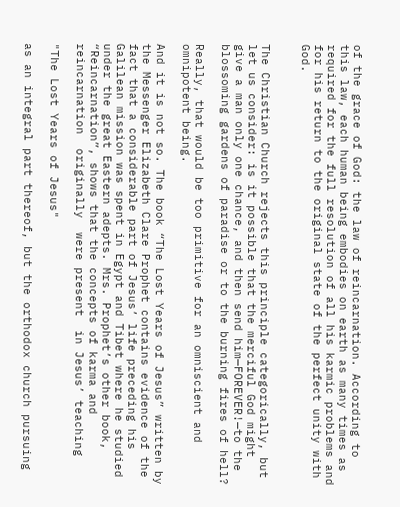of the grace of God: the law of reincarnation. According to this law, each human being embodies on earth as many times as required for the full resolution of all his karmic problems and for his return to the original state of the perfect unity with God.


The Christian Church rejects this principle categorically, but let us consider: is it possible that the merciful God might give a man only one chance, and then send him—FOREVER!—to the blossoming gardens of paradise or to the burning fires of hell?

Really, that would be too primitive for an omniscient and omnipotent being.

And it is not so. The book “The Lost Years of Jesus” written by the Messenger Elizabeth Clare Prophet contains evidence of the fact that a considerable part of Jesus’ life preceding his Galilean mission was spent in Egypt and Tibet where he studied under the great Eastern adepts. Mrs. Prophet’s other book, “Reincarnation”, shows that the concepts of karma and reincarnation  originally  were present  in Jesus’ teaching

"The Lost Years of Jesus"

as an integral part thereof, but the orthodox church pursuing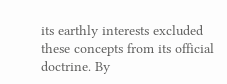its earthly interests excluded these concepts from its official doctrine. By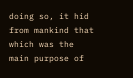doing so, it hid from mankind that which was the main purpose of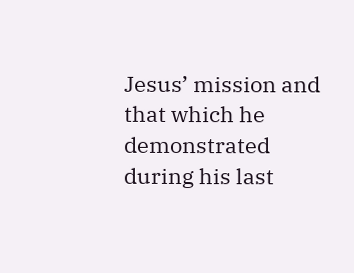Jesus’ mission and that which he demonstrated during his last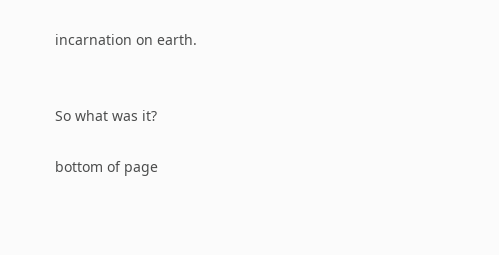incarnation on earth.


So what was it?

bottom of page